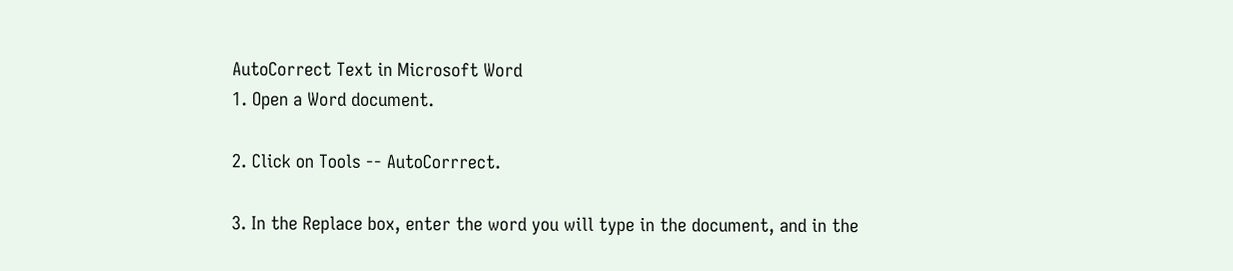AutoCorrect Text in Microsoft Word
1. Open a Word document.

2. Click on Tools -- AutoCorrrect.

3. In the Replace box, enter the word you will type in the document, and in the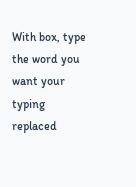With box, type the word you want your typing replaced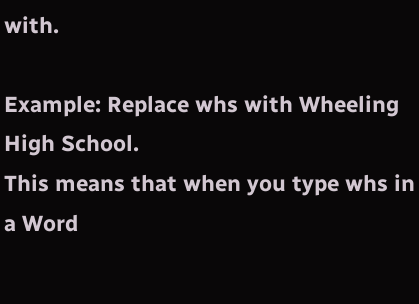with.

Example: Replace whs with Wheeling High School.
This means that when you type whs in a Word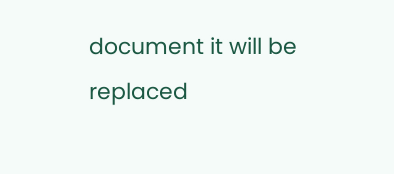document it will be replaced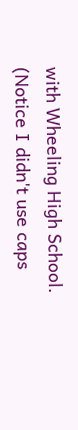with Wheeling High School.
(Notice I didn't use caps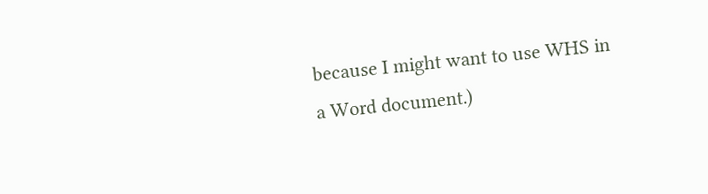because I might want to use WHS in a Word document.)